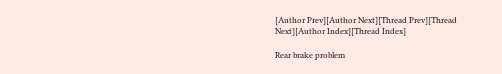[Author Prev][Author Next][Thread Prev][Thread Next][Author Index][Thread Index]

Rear brake problem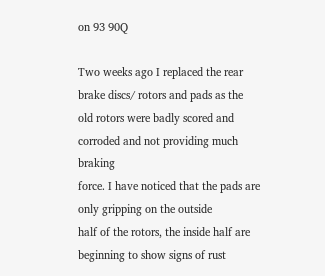on 93 90Q

Two weeks ago I replaced the rear brake discs/ rotors and pads as the
old rotors were badly scored and corroded and not providing much braking
force. I have noticed that the pads are only gripping on the outside
half of the rotors, the inside half are beginning to show signs of rust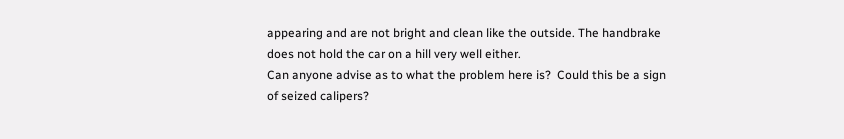appearing and are not bright and clean like the outside. The handbrake
does not hold the car on a hill very well either.
Can anyone advise as to what the problem here is?  Could this be a sign
of seized calipers?